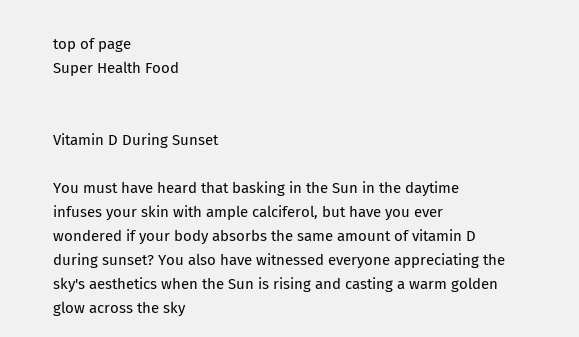top of page
Super Health Food


Vitamin D During Sunset

You must have heard that basking in the Sun in the daytime infuses your skin with ample calciferol, but have you ever wondered if your body absorbs the same amount of vitamin D during sunset? You also have witnessed everyone appreciating the sky's aesthetics when the Sun is rising and casting a warm golden glow across the sky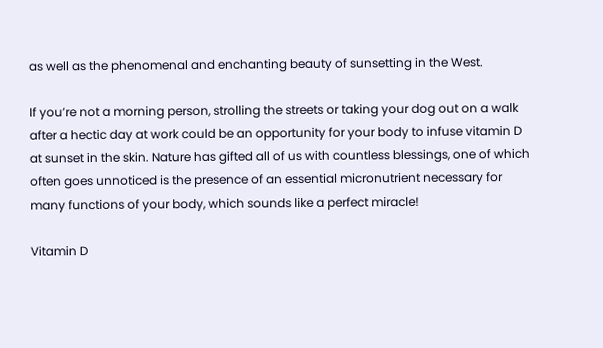as well as the phenomenal and enchanting beauty of sunsetting in the West.

If you’re not a morning person, strolling the streets or taking your dog out on a walk after a hectic day at work could be an opportunity for your body to infuse vitamin D at sunset in the skin. Nature has gifted all of us with countless blessings, one of which often goes unnoticed is the presence of an essential micronutrient necessary for many functions of your body, which sounds like a perfect miracle!

Vitamin D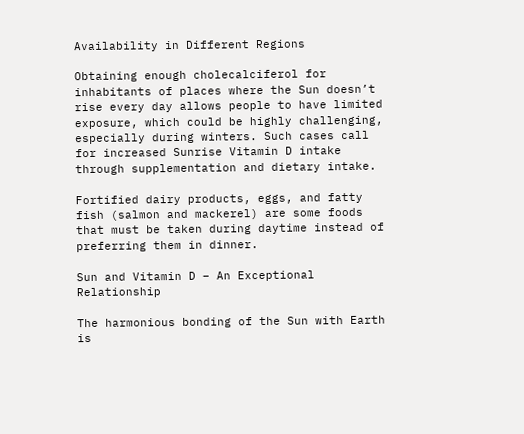Availability in Different Regions

Obtaining enough cholecalciferol for inhabitants of places where the Sun doesn’t rise every day allows people to have limited exposure, which could be highly challenging, especially during winters. Such cases call for increased Sunrise Vitamin D intake through supplementation and dietary intake.

Fortified dairy products, eggs, and fatty fish (salmon and mackerel) are some foods that must be taken during daytime instead of preferring them in dinner.

Sun and Vitamin D – An Exceptional Relationship

The harmonious bonding of the Sun with Earth is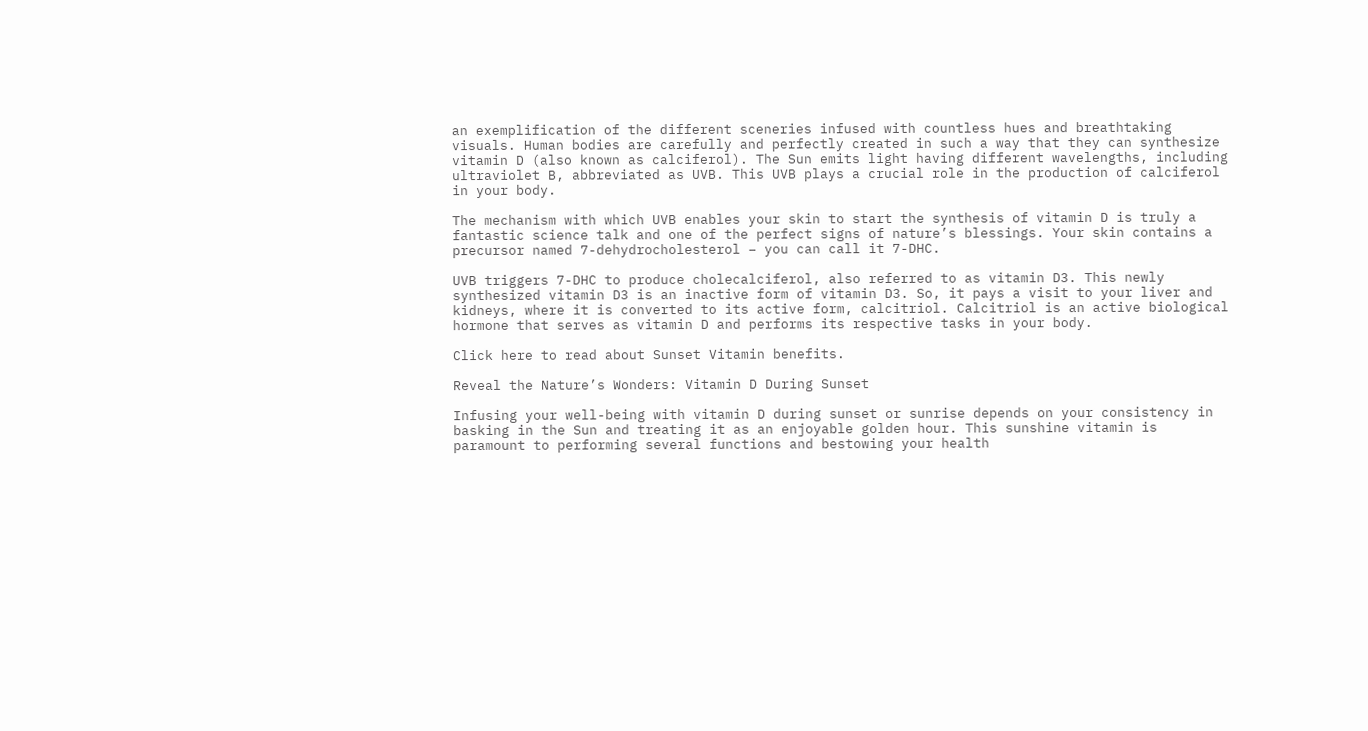an exemplification of the different sceneries infused with countless hues and breathtaking visuals. Human bodies are carefully and perfectly created in such a way that they can synthesize vitamin D (also known as calciferol). The Sun emits light having different wavelengths, including ultraviolet B, abbreviated as UVB. This UVB plays a crucial role in the production of calciferol in your body.

The mechanism with which UVB enables your skin to start the synthesis of vitamin D is truly a fantastic science talk and one of the perfect signs of nature’s blessings. Your skin contains a precursor named 7-dehydrocholesterol – you can call it 7-DHC.

UVB triggers 7-DHC to produce cholecalciferol, also referred to as vitamin D3. This newly synthesized vitamin D3 is an inactive form of vitamin D3. So, it pays a visit to your liver and kidneys, where it is converted to its active form, calcitriol. Calcitriol is an active biological hormone that serves as vitamin D and performs its respective tasks in your body.

Click here to read about Sunset Vitamin benefits.

Reveal the Nature’s Wonders: Vitamin D During Sunset

Infusing your well-being with vitamin D during sunset or sunrise depends on your consistency in basking in the Sun and treating it as an enjoyable golden hour. This sunshine vitamin is paramount to performing several functions and bestowing your health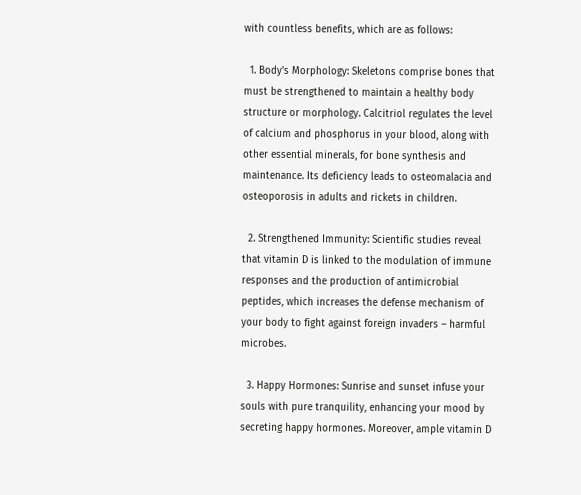with countless benefits, which are as follows:

  1. Body’s Morphology: Skeletons comprise bones that must be strengthened to maintain a healthy body structure or morphology. Calcitriol regulates the level of calcium and phosphorus in your blood, along with other essential minerals, for bone synthesis and maintenance. Its deficiency leads to osteomalacia and osteoporosis in adults and rickets in children.

  2. Strengthened Immunity: Scientific studies reveal that vitamin D is linked to the modulation of immune responses and the production of antimicrobial peptides, which increases the defense mechanism of your body to fight against foreign invaders – harmful microbes.

  3. Happy Hormones: Sunrise and sunset infuse your souls with pure tranquility, enhancing your mood by secreting happy hormones. Moreover, ample vitamin D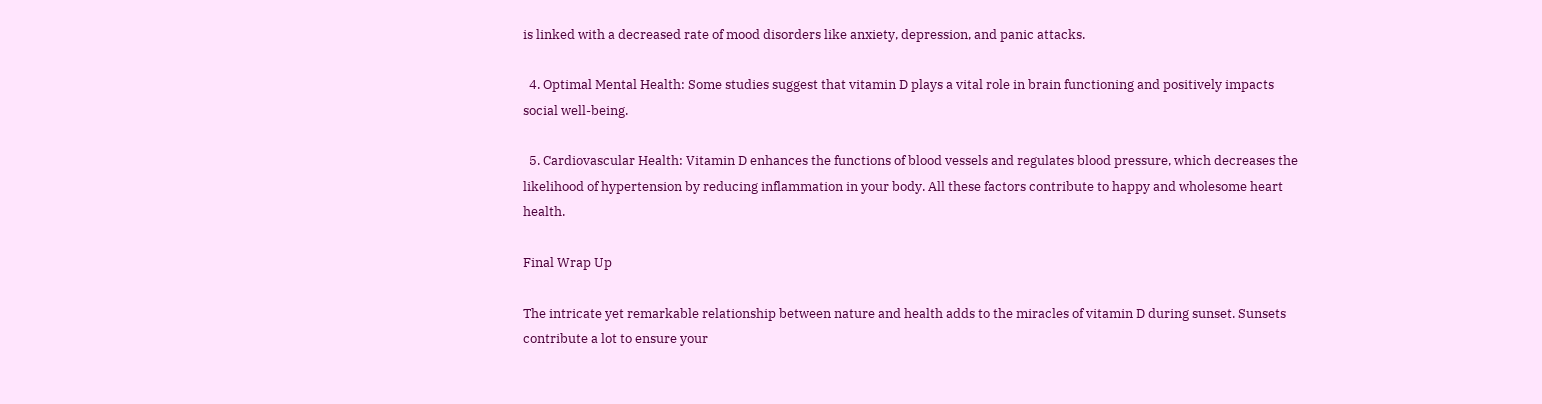is linked with a decreased rate of mood disorders like anxiety, depression, and panic attacks.

  4. Optimal Mental Health: Some studies suggest that vitamin D plays a vital role in brain functioning and positively impacts social well-being.

  5. Cardiovascular Health: Vitamin D enhances the functions of blood vessels and regulates blood pressure, which decreases the likelihood of hypertension by reducing inflammation in your body. All these factors contribute to happy and wholesome heart health.

Final Wrap Up

The intricate yet remarkable relationship between nature and health adds to the miracles of vitamin D during sunset. Sunsets contribute a lot to ensure your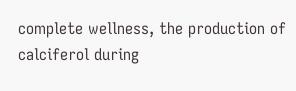complete wellness, the production of calciferol during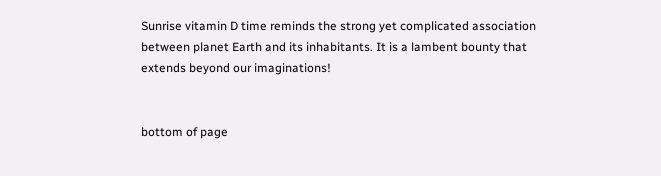Sunrise vitamin D time reminds the strong yet complicated association between planet Earth and its inhabitants. It is a lambent bounty that extends beyond our imaginations!


bottom of page